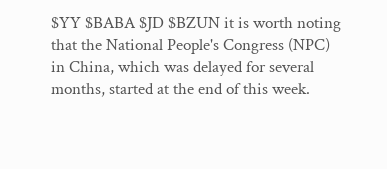$YY $BABA $JD $BZUN it is worth noting that the National People's Congress (NPC) in China, which was delayed for several months, started at the end of this week.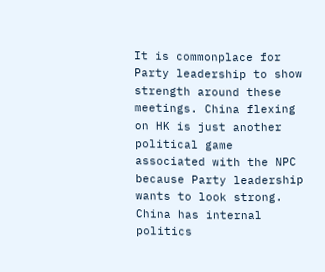It is commonplace for Party leadership to show strength around these meetings. China flexing on HK is just another political game associated with the NPC because Party leadership wants to look strong. China has internal politics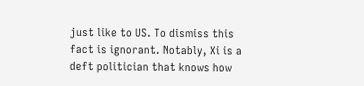just like to US. To dismiss this fact is ignorant. Notably, Xi is a deft politician that knows how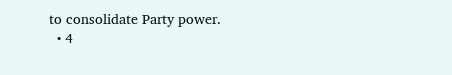to consolidate Party power.
  • 4